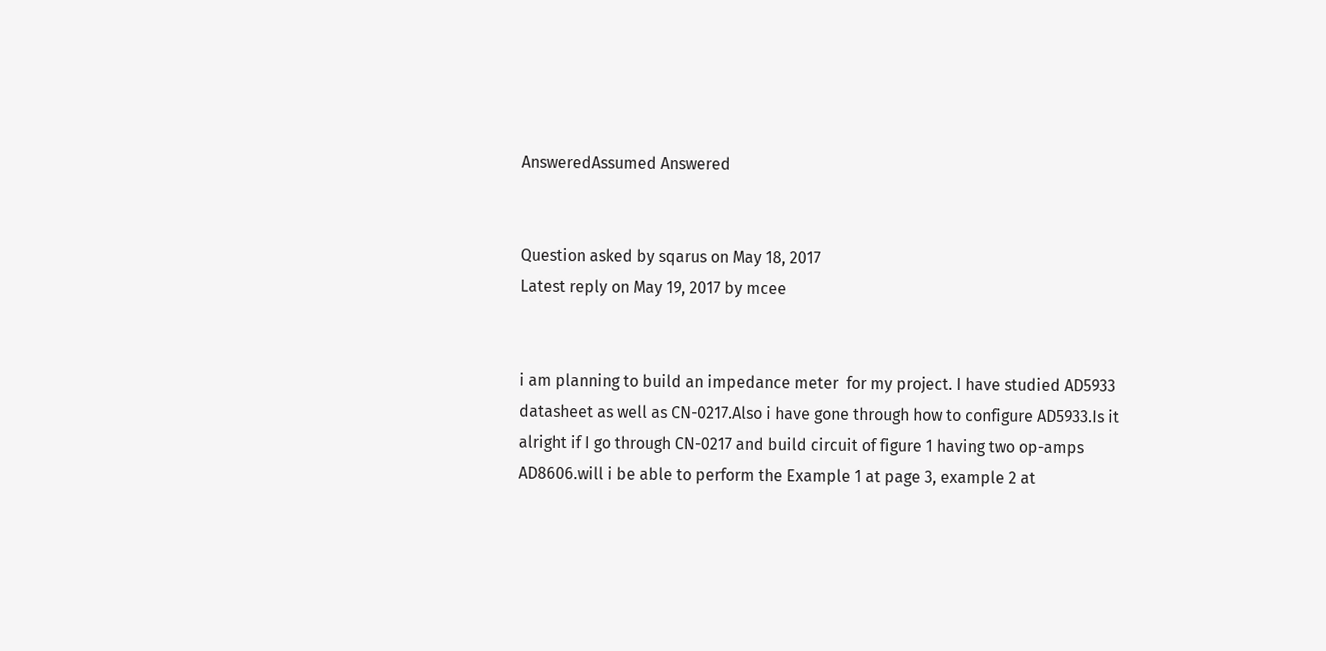AnsweredAssumed Answered


Question asked by sqarus on May 18, 2017
Latest reply on May 19, 2017 by mcee


i am planning to build an impedance meter  for my project. I have studied AD5933 datasheet as well as CN-0217.Also i have gone through how to configure AD5933.Is it alright if I go through CN-0217 and build circuit of figure 1 having two op-amps AD8606.will i be able to perform the Example 1 at page 3, example 2 at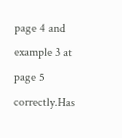page 4 and example 3 at page 5 correctly.Has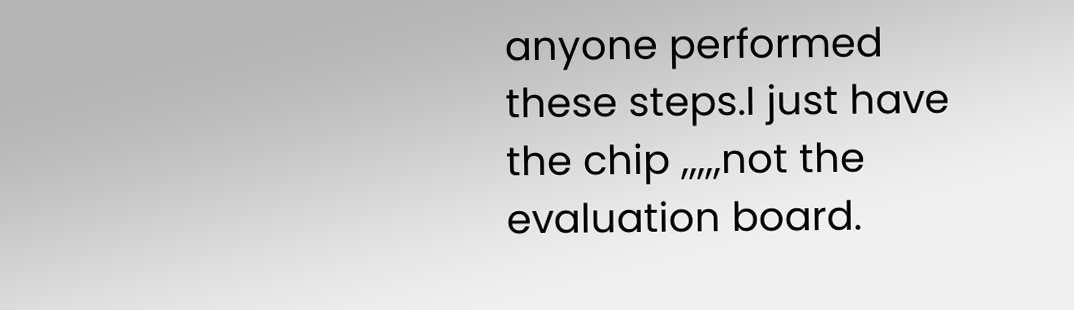anyone performed these steps.I just have the chip ,,,,,not the evaluation board.